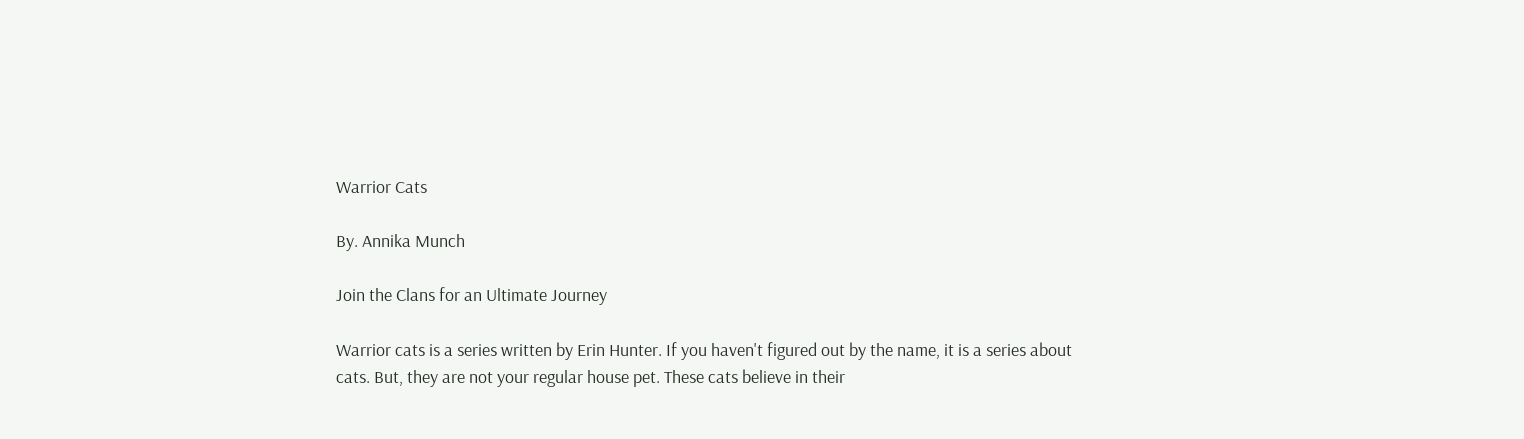Warrior Cats

By. Annika Munch

Join the Clans for an Ultimate Journey

Warrior cats is a series written by Erin Hunter. If you haven't figured out by the name, it is a series about cats. But, they are not your regular house pet. These cats believe in their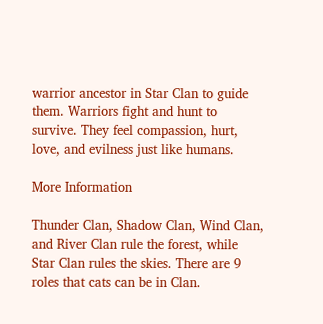warrior ancestor in Star Clan to guide them. Warriors fight and hunt to survive. They feel compassion, hurt, love, and evilness just like humans.

More Information

Thunder Clan, Shadow Clan, Wind Clan, and River Clan rule the forest, while Star Clan rules the skies. There are 9 roles that cats can be in Clan.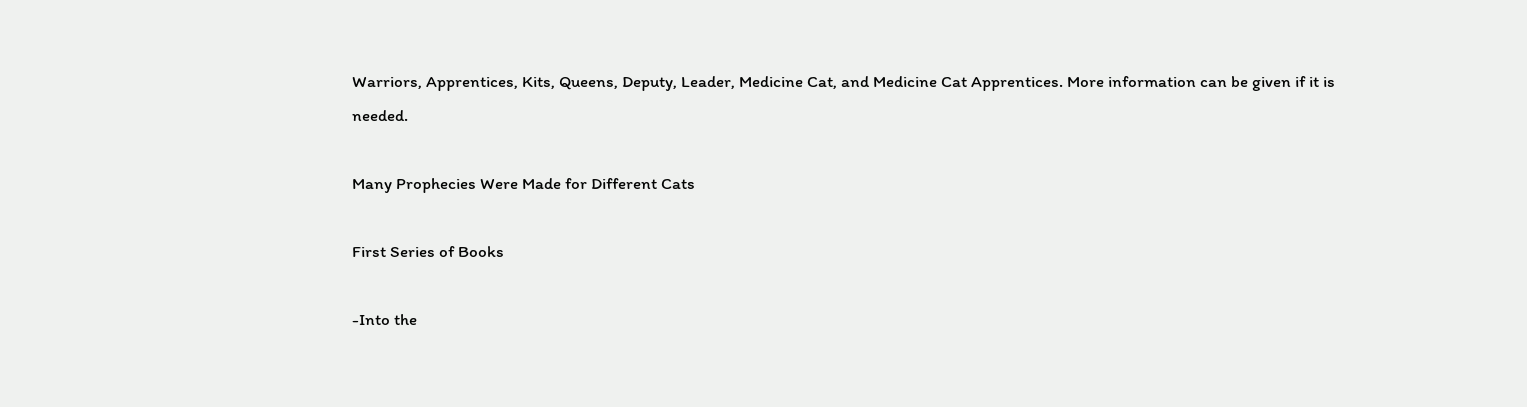Warriors, Apprentices, Kits, Queens, Deputy, Leader, Medicine Cat, and Medicine Cat Apprentices. More information can be given if it is needed.

Many Prophecies Were Made for Different Cats

First Series of Books

-Into the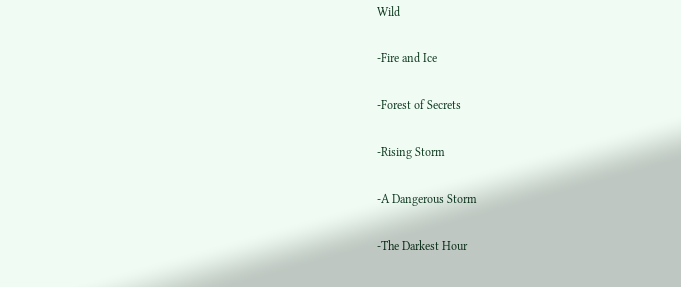Wild

-Fire and Ice

-Forest of Secrets

-Rising Storm

-A Dangerous Storm

-The Darkest Hour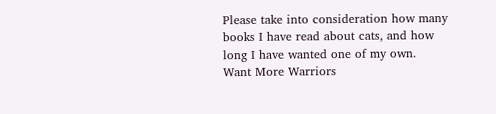Please take into consideration how many books I have read about cats, and how long I have wanted one of my own.
Want More Warriors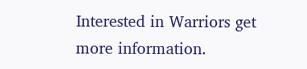Interested in Warriors get more information.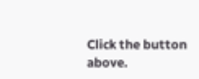Click the button above.